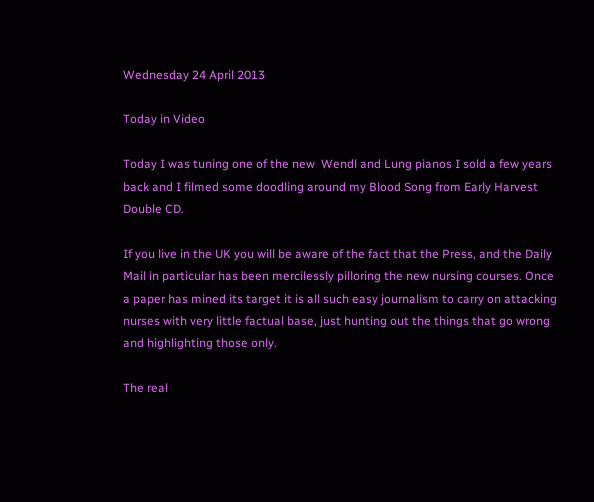Wednesday 24 April 2013

Today in Video

Today I was tuning one of the new  Wendl and Lung pianos I sold a few years back and I filmed some doodling around my Blood Song from Early Harvest Double CD.

If you live in the UK you will be aware of the fact that the Press, and the Daily Mail in particular has been mercilessly pilloring the new nursing courses. Once a paper has mined its target it is all such easy journalism to carry on attacking nurses with very little factual base, just hunting out the things that go wrong and highlighting those only.

The real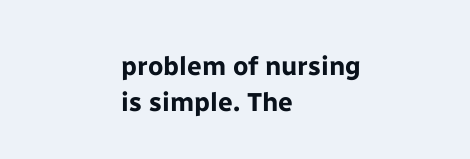problem of nursing is simple. The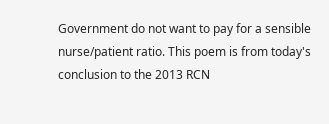Government do not want to pay for a sensible nurse/patient ratio. This poem is from today's conclusion to the 2013 RCN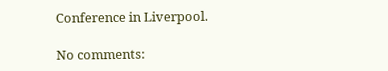Conference in Liverpool.

No comments: